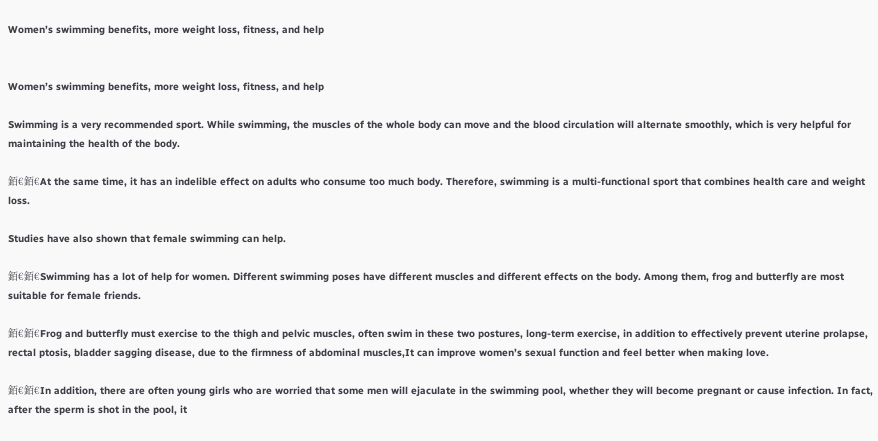Women’s swimming benefits, more weight loss, fitness, and help


Women’s swimming benefits, more weight loss, fitness, and help

Swimming is a very recommended sport. While swimming, the muscles of the whole body can move and the blood circulation will alternate smoothly, which is very helpful for maintaining the health of the body.

銆€銆€At the same time, it has an indelible effect on adults who consume too much body. Therefore, swimming is a multi-functional sport that combines health care and weight loss.

Studies have also shown that female swimming can help.

銆€銆€Swimming has a lot of help for women. Different swimming poses have different muscles and different effects on the body. Among them, frog and butterfly are most suitable for female friends.

銆€銆€Frog and butterfly must exercise to the thigh and pelvic muscles, often swim in these two postures, long-term exercise, in addition to effectively prevent uterine prolapse, rectal ptosis, bladder sagging disease, due to the firmness of abdominal muscles,It can improve women’s sexual function and feel better when making love.

銆€銆€In addition, there are often young girls who are worried that some men will ejaculate in the swimming pool, whether they will become pregnant or cause infection. In fact, after the sperm is shot in the pool, it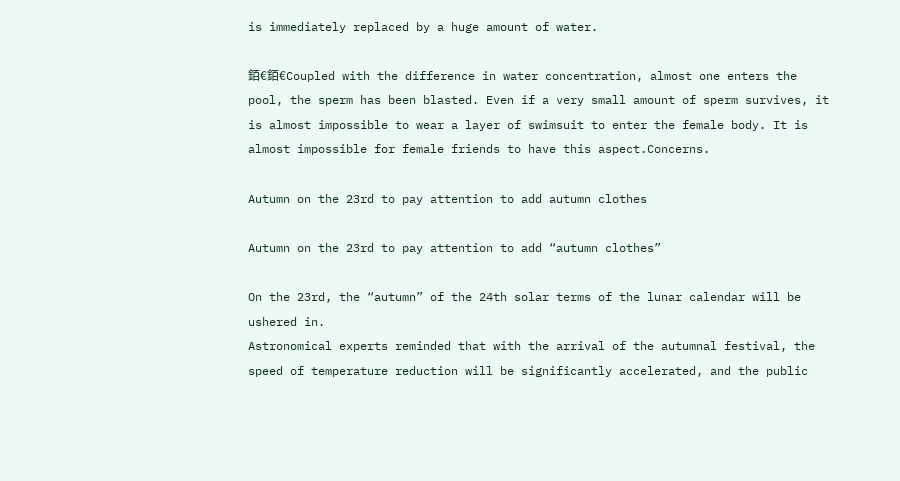is immediately replaced by a huge amount of water.

銆€銆€Coupled with the difference in water concentration, almost one enters the pool, the sperm has been blasted. Even if a very small amount of sperm survives, it is almost impossible to wear a layer of swimsuit to enter the female body. It is almost impossible for female friends to have this aspect.Concerns.

Autumn on the 23rd to pay attention to add autumn clothes

Autumn on the 23rd to pay attention to add “autumn clothes”

On the 23rd, the “autumn” of the 24th solar terms of the lunar calendar will be ushered in.
Astronomical experts reminded that with the arrival of the autumnal festival, the speed of temperature reduction will be significantly accelerated, and the public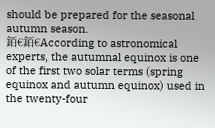should be prepared for the seasonal autumn season.
銆€銆€According to astronomical experts, the autumnal equinox is one of the first two solar terms (spring equinox and autumn equinox) used in the twenty-four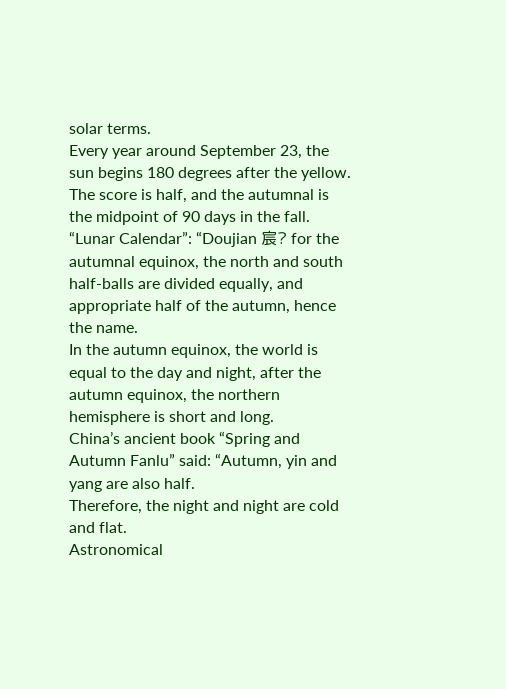solar terms.
Every year around September 23, the sun begins 180 degrees after the yellow.
The score is half, and the autumnal is the midpoint of 90 days in the fall.
“Lunar Calendar”: “Doujian 宸? for the autumnal equinox, the north and south half-balls are divided equally, and appropriate half of the autumn, hence the name.
In the autumn equinox, the world is equal to the day and night, after the autumn equinox, the northern hemisphere is short and long.
China’s ancient book “Spring and Autumn Fanlu” said: “Autumn, yin and yang are also half.
Therefore, the night and night are cold and flat.
Astronomical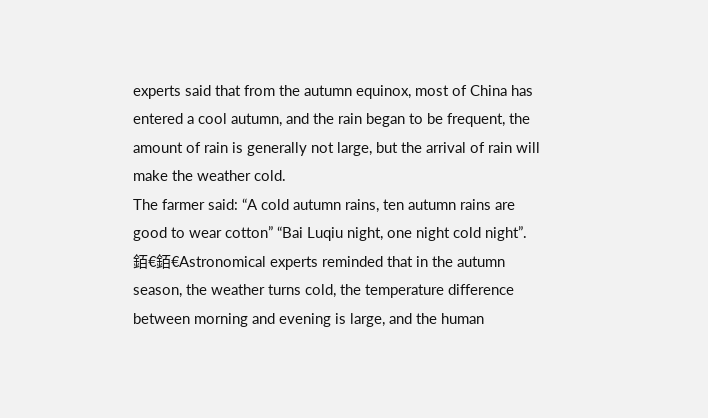experts said that from the autumn equinox, most of China has entered a cool autumn, and the rain began to be frequent, the amount of rain is generally not large, but the arrival of rain will make the weather cold.
The farmer said: “A cold autumn rains, ten autumn rains are good to wear cotton” “Bai Luqiu night, one night cold night”.
銆€銆€Astronomical experts reminded that in the autumn season, the weather turns cold, the temperature difference between morning and evening is large, and the human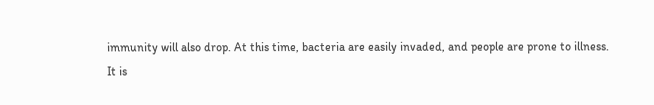immunity will also drop. At this time, bacteria are easily invaded, and people are prone to illness.
It is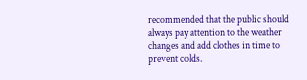recommended that the public should always pay attention to the weather changes and add clothes in time to prevent colds.